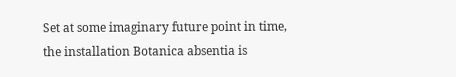Set at some imaginary future point in time, the installation Botanica absentia is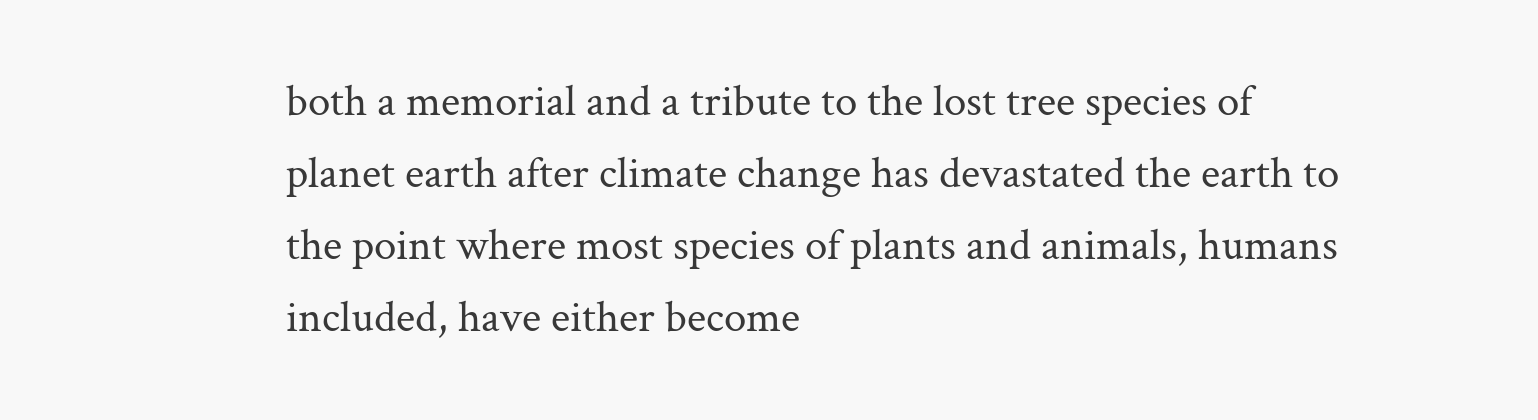both a memorial and a tribute to the lost tree species of planet earth after climate change has devastated the earth to the point where most species of plants and animals, humans included, have either become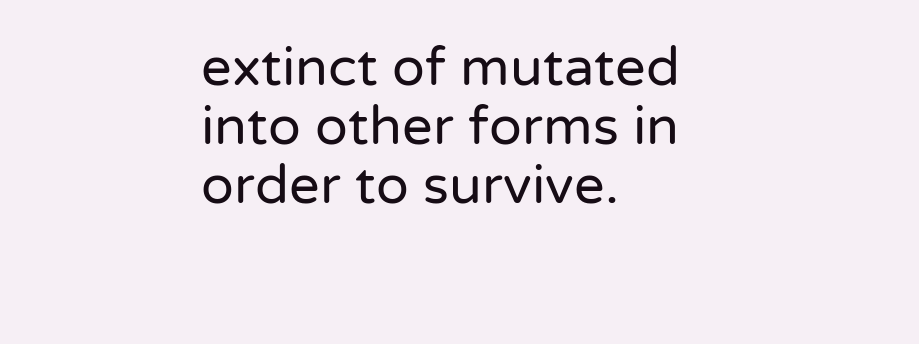extinct of mutated into other forms in order to survive.